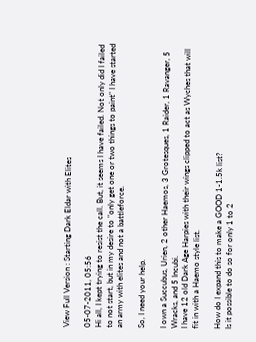View Full Version : Starting Dark Eldar with Elites

05-07-2011, 05:56
Hi all, I kept trying to resist the call. But, it seems I have failed. Not only did I failed to not start, but in my desire to "only get one or two things to paint" I have started an army with elites and not a battleforce.

So, I need your help.

I own a Succubus, Urien, 2 other Haemos, 3 Grotesques, 1 Raider, 1 Ravanger, 5 Wracks, and 5 Incubi.
I have 12 old Dark Age Harpies with their wings clipped to act as Wyches that will fit in with a Haemo style list.

How do I expand this to make a GOOD 1-1.5k list?
Is it possible to do so for only 1 to 2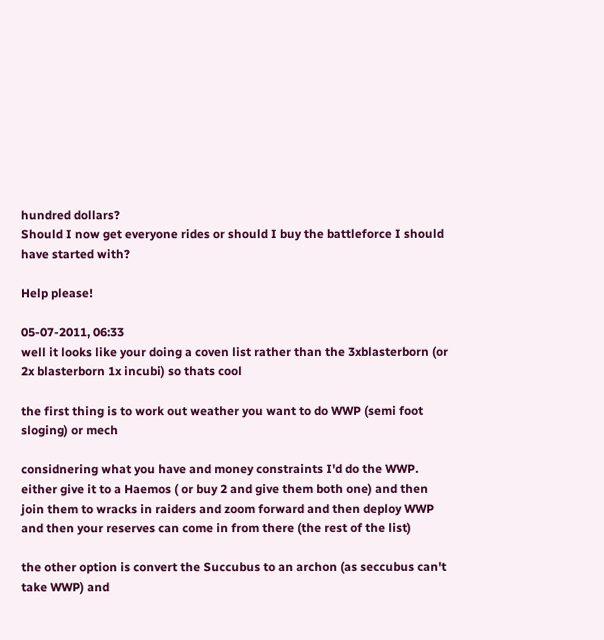hundred dollars?
Should I now get everyone rides or should I buy the battleforce I should have started with?

Help please!

05-07-2011, 06:33
well it looks like your doing a coven list rather than the 3xblasterborn (or 2x blasterborn 1x incubi) so thats cool

the first thing is to work out weather you want to do WWP (semi foot sloging) or mech

considnering what you have and money constraints I'd do the WWP. either give it to a Haemos ( or buy 2 and give them both one) and then join them to wracks in raiders and zoom forward and then deploy WWP and then your reserves can come in from there (the rest of the list)

the other option is convert the Succubus to an archon (as seccubus can't take WWP) and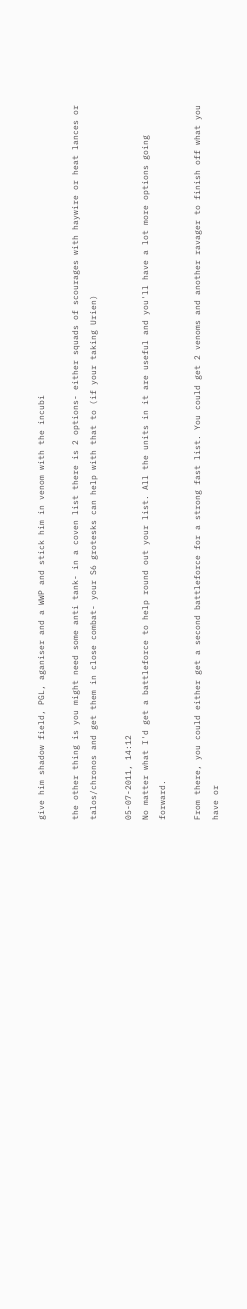give him shadow field, PGL, aganiser and a WWP and stick him in venom with the incubi

the other thing is you might need some anti tank- in a coven list there is 2 options- either squads of scourages with haywire or heat lances or talos/chronos and get them in close combat- your S6 grotesks can help with that to (if your taking Urien)

05-07-2011, 14:12
No matter what I'd get a battleforce to help round out your list. All the units in it are useful and you'll have a lot more options going forward.

From there, you could either get a second battleforce for a strong fast list. You could get 2 venoms and another ravager to finish off what you have or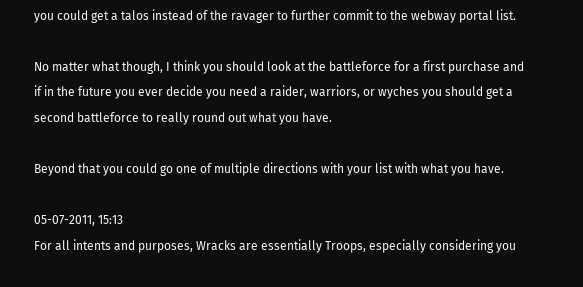you could get a talos instead of the ravager to further commit to the webway portal list.

No matter what though, I think you should look at the battleforce for a first purchase and if in the future you ever decide you need a raider, warriors, or wyches you should get a second battleforce to really round out what you have.

Beyond that you could go one of multiple directions with your list with what you have.

05-07-2011, 15:13
For all intents and purposes, Wracks are essentially Troops, especially considering you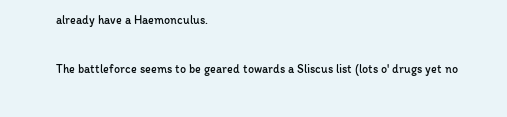already have a Haemonculus.

The battleforce seems to be geared towards a Sliscus list (lots o' drugs yet no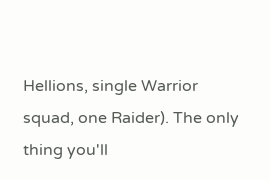Hellions, single Warrior squad, one Raider). The only thing you'll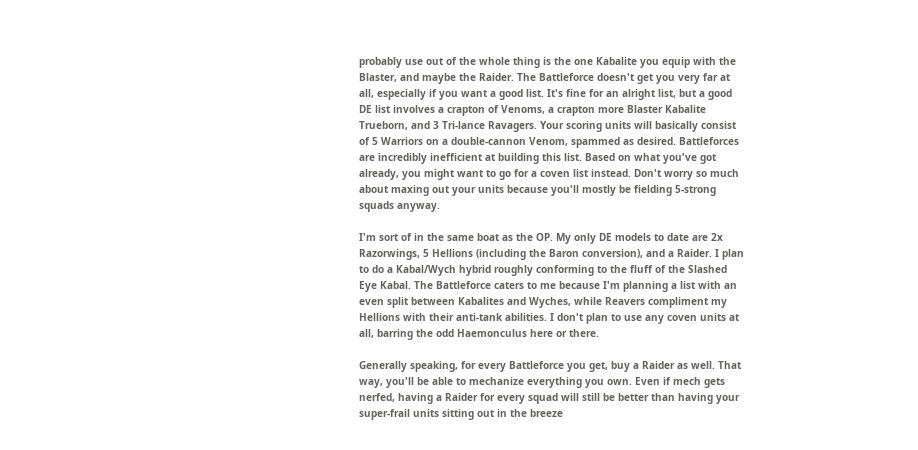probably use out of the whole thing is the one Kabalite you equip with the Blaster, and maybe the Raider. The Battleforce doesn't get you very far at all, especially if you want a good list. It's fine for an alright list, but a good DE list involves a crapton of Venoms, a crapton more Blaster Kabalite Trueborn, and 3 Tri-lance Ravagers. Your scoring units will basically consist of 5 Warriors on a double-cannon Venom, spammed as desired. Battleforces are incredibly inefficient at building this list. Based on what you've got already, you might want to go for a coven list instead. Don't worry so much about maxing out your units because you'll mostly be fielding 5-strong squads anyway.

I'm sort of in the same boat as the OP. My only DE models to date are 2x Razorwings, 5 Hellions (including the Baron conversion), and a Raider. I plan to do a Kabal/Wych hybrid roughly conforming to the fluff of the Slashed Eye Kabal. The Battleforce caters to me because I'm planning a list with an even split between Kabalites and Wyches, while Reavers compliment my Hellions with their anti-tank abilities. I don't plan to use any coven units at all, barring the odd Haemonculus here or there.

Generally speaking, for every Battleforce you get, buy a Raider as well. That way, you'll be able to mechanize everything you own. Even if mech gets nerfed, having a Raider for every squad will still be better than having your super-frail units sitting out in the breeze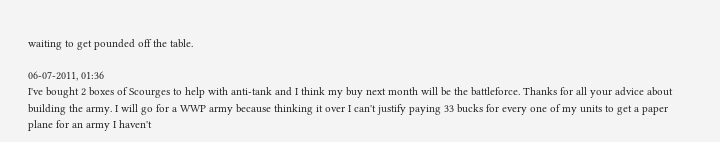waiting to get pounded off the table.

06-07-2011, 01:36
I've bought 2 boxes of Scourges to help with anti-tank and I think my buy next month will be the battleforce. Thanks for all your advice about building the army. I will go for a WWP army because thinking it over I can't justify paying 33 bucks for every one of my units to get a paper plane for an army I haven't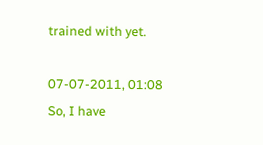trained with yet.

07-07-2011, 01:08
So, I have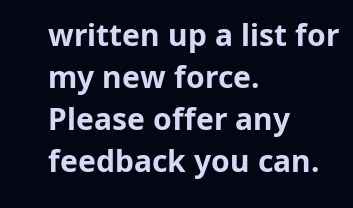written up a list for my new force. Please offer any feedback you can.